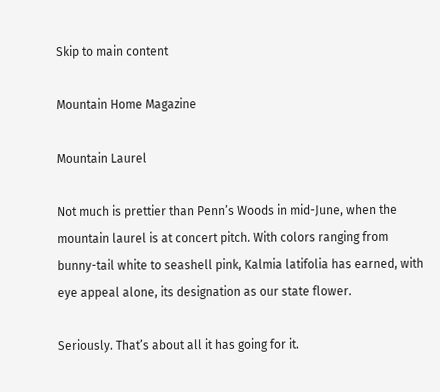Skip to main content

Mountain Home Magazine

Mountain Laurel

Not much is prettier than Penn’s Woods in mid-June, when the mountain laurel is at concert pitch. With colors ranging from bunny-tail white to seashell pink, Kalmia latifolia has earned, with eye appeal alone, its designation as our state flower.

Seriously. That’s about all it has going for it.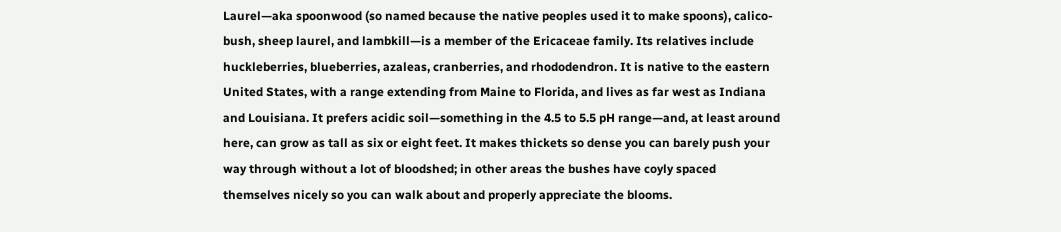Laurel—aka spoonwood (so named because the native peoples used it to make spoons), calico-bush, sheep laurel, and lambkill—is a member of the Ericaceae family. Its relatives include huckleberries, blueberries, azaleas, cranberries, and rhododendron. It is native to the eastern United States, with a range extending from Maine to Florida, and lives as far west as Indiana and Louisiana. It prefers acidic soil—something in the 4.5 to 5.5 pH range—and, at least around here, can grow as tall as six or eight feet. It makes thickets so dense you can barely push your way through without a lot of bloodshed; in other areas the bushes have coyly spaced themselves nicely so you can walk about and properly appreciate the blooms.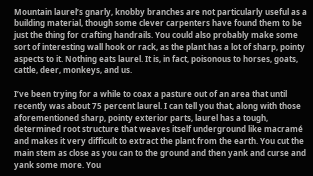Mountain laurel’s gnarly, knobby branches are not particularly useful as a building material, though some clever carpenters have found them to be just the thing for crafting handrails. You could also probably make some sort of interesting wall hook or rack, as the plant has a lot of sharp, pointy aspects to it. Nothing eats laurel. It is, in fact, poisonous to horses, goats, cattle, deer, monkeys, and us.

I’ve been trying for a while to coax a pasture out of an area that until recently was about 75 percent laurel. I can tell you that, along with those aforementioned sharp, pointy exterior parts, laurel has a tough, determined root structure that weaves itself underground like macramé and makes it very difficult to extract the plant from the earth. You cut the main stem as close as you can to the ground and then yank and curse and yank some more. You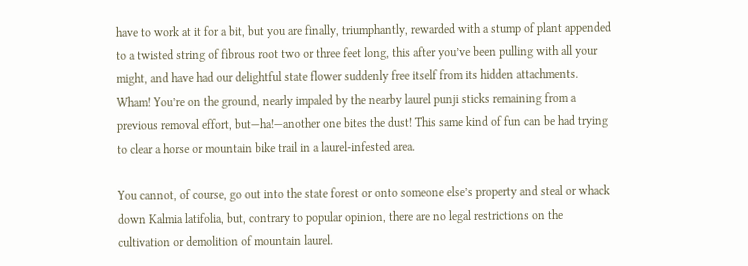have to work at it for a bit, but you are finally, triumphantly, rewarded with a stump of plant appended to a twisted string of fibrous root two or three feet long, this after you’ve been pulling with all your might, and have had our delightful state flower suddenly free itself from its hidden attachments. Wham! You’re on the ground, nearly impaled by the nearby laurel punji sticks remaining from a previous removal effort, but—ha!—another one bites the dust! This same kind of fun can be had trying to clear a horse or mountain bike trail in a laurel-infested area.

You cannot, of course, go out into the state forest or onto someone else’s property and steal or whack down Kalmia latifolia, but, contrary to popular opinion, there are no legal restrictions on the cultivation or demolition of mountain laurel.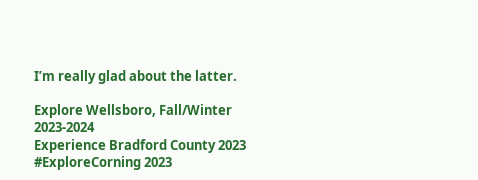I’m really glad about the latter.

Explore Wellsboro, Fall/Winter 2023-2024
Experience Bradford County 2023
#ExploreCorning 2023